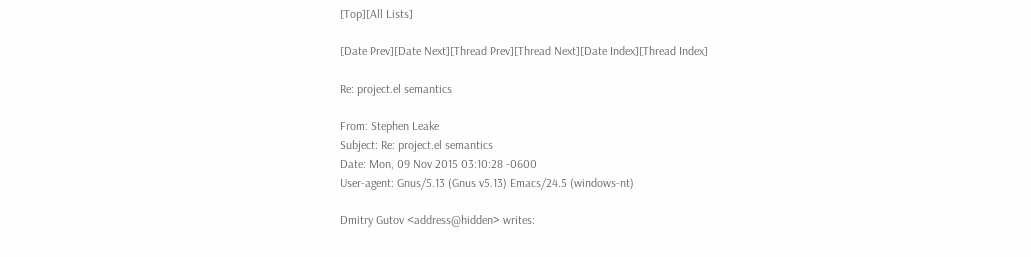[Top][All Lists]

[Date Prev][Date Next][Thread Prev][Thread Next][Date Index][Thread Index]

Re: project.el semantics

From: Stephen Leake
Subject: Re: project.el semantics
Date: Mon, 09 Nov 2015 03:10:28 -0600
User-agent: Gnus/5.13 (Gnus v5.13) Emacs/24.5 (windows-nt)

Dmitry Gutov <address@hidden> writes: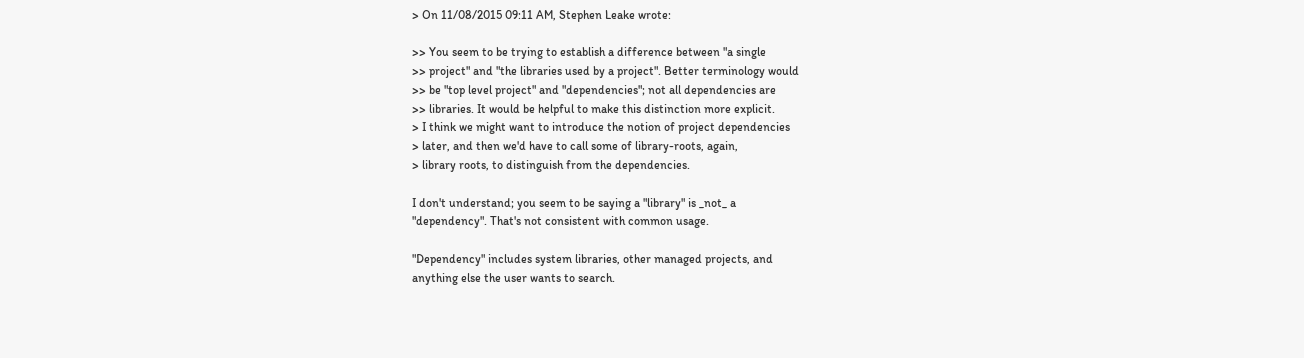> On 11/08/2015 09:11 AM, Stephen Leake wrote:

>> You seem to be trying to establish a difference between "a single
>> project" and "the libraries used by a project". Better terminology would
>> be "top level project" and "dependencies"; not all dependencies are
>> libraries. It would be helpful to make this distinction more explicit.
> I think we might want to introduce the notion of project dependencies
> later, and then we'd have to call some of library-roots, again,
> library roots, to distinguish from the dependencies.

I don't understand; you seem to be saying a "library" is _not_ a
"dependency". That's not consistent with common usage.

"Dependency" includes system libraries, other managed projects, and
anything else the user wants to search.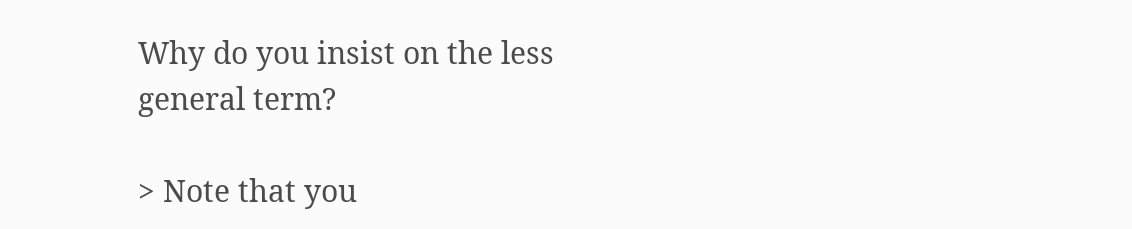Why do you insist on the less general term?

> Note that you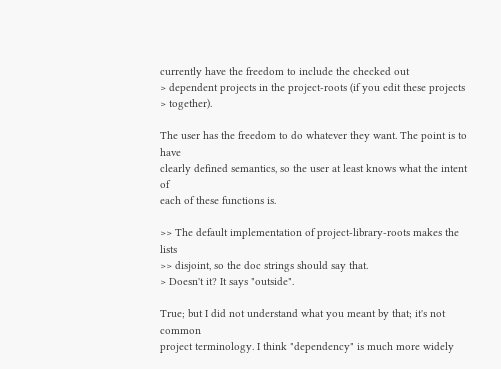currently have the freedom to include the checked out
> dependent projects in the project-roots (if you edit these projects
> together).

The user has the freedom to do whatever they want. The point is to have
clearly defined semantics, so the user at least knows what the intent of
each of these functions is.

>> The default implementation of project-library-roots makes the lists
>> disjoint, so the doc strings should say that.
> Doesn't it? It says "outside".

True; but I did not understand what you meant by that; it's not common
project terminology. I think "dependency" is much more widely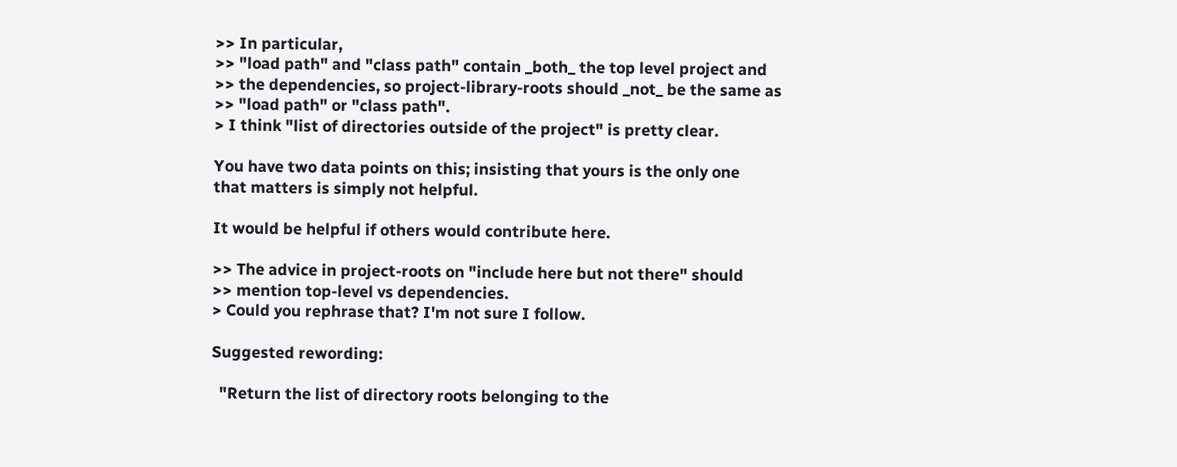>> In particular,
>> "load path" and "class path" contain _both_ the top level project and
>> the dependencies, so project-library-roots should _not_ be the same as
>> "load path" or "class path".
> I think "list of directories outside of the project" is pretty clear.

You have two data points on this; insisting that yours is the only one
that matters is simply not helpful.

It would be helpful if others would contribute here.

>> The advice in project-roots on "include here but not there" should
>> mention top-level vs dependencies.
> Could you rephrase that? I'm not sure I follow.

Suggested rewording:

  "Return the list of directory roots belonging to the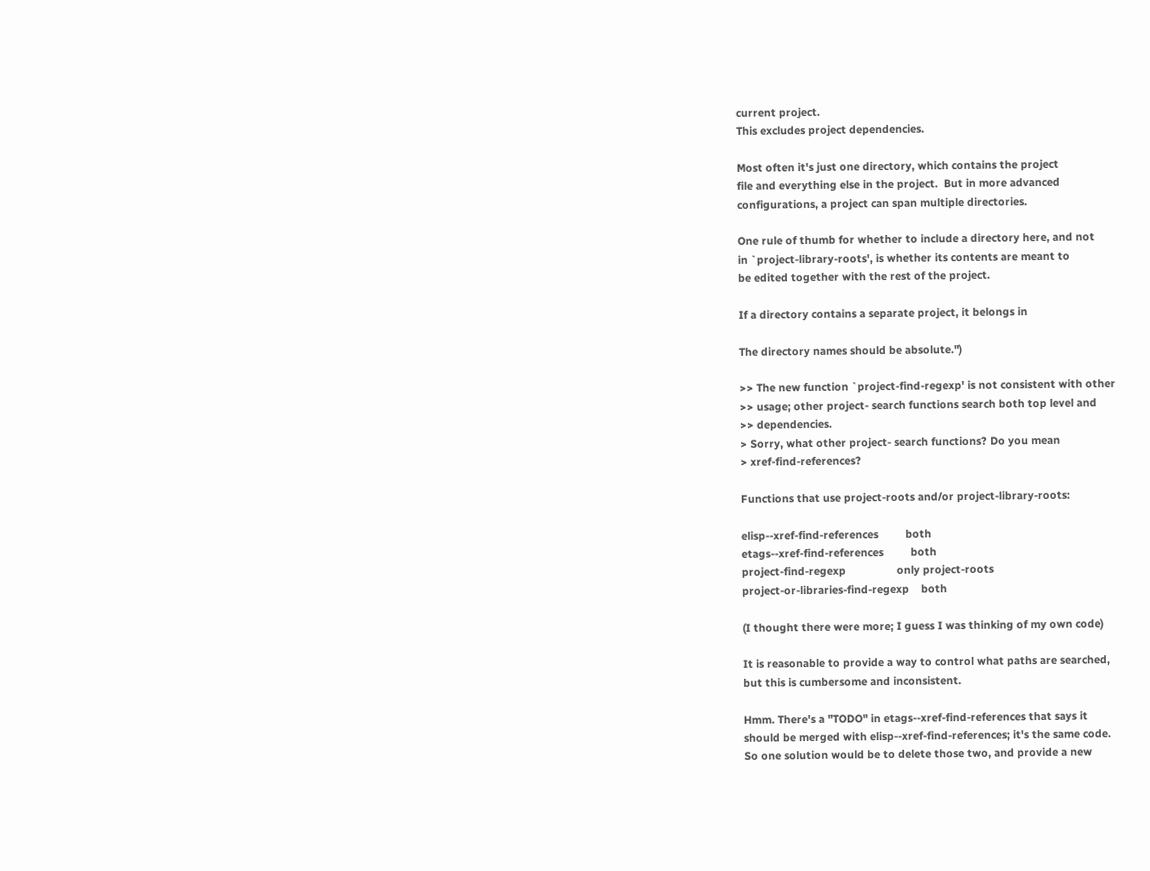current project.
This excludes project dependencies.

Most often it's just one directory, which contains the project
file and everything else in the project.  But in more advanced
configurations, a project can span multiple directories.

One rule of thumb for whether to include a directory here, and not
in `project-library-roots', is whether its contents are meant to
be edited together with the rest of the project.

If a directory contains a separate project, it belongs in

The directory names should be absolute.")

>> The new function `project-find-regexp' is not consistent with other
>> usage; other project- search functions search both top level and
>> dependencies.
> Sorry, what other project- search functions? Do you mean
> xref-find-references?

Functions that use project-roots and/or project-library-roots:

elisp--xref-find-references         both
etags--xref-find-references         both
project-find-regexp                 only project-roots
project-or-libraries-find-regexp    both

(I thought there were more; I guess I was thinking of my own code)

It is reasonable to provide a way to control what paths are searched,
but this is cumbersome and inconsistent.

Hmm. There's a "TODO" in etags--xref-find-references that says it
should be merged with elisp--xref-find-references; it's the same code.
So one solution would be to delete those two, and provide a new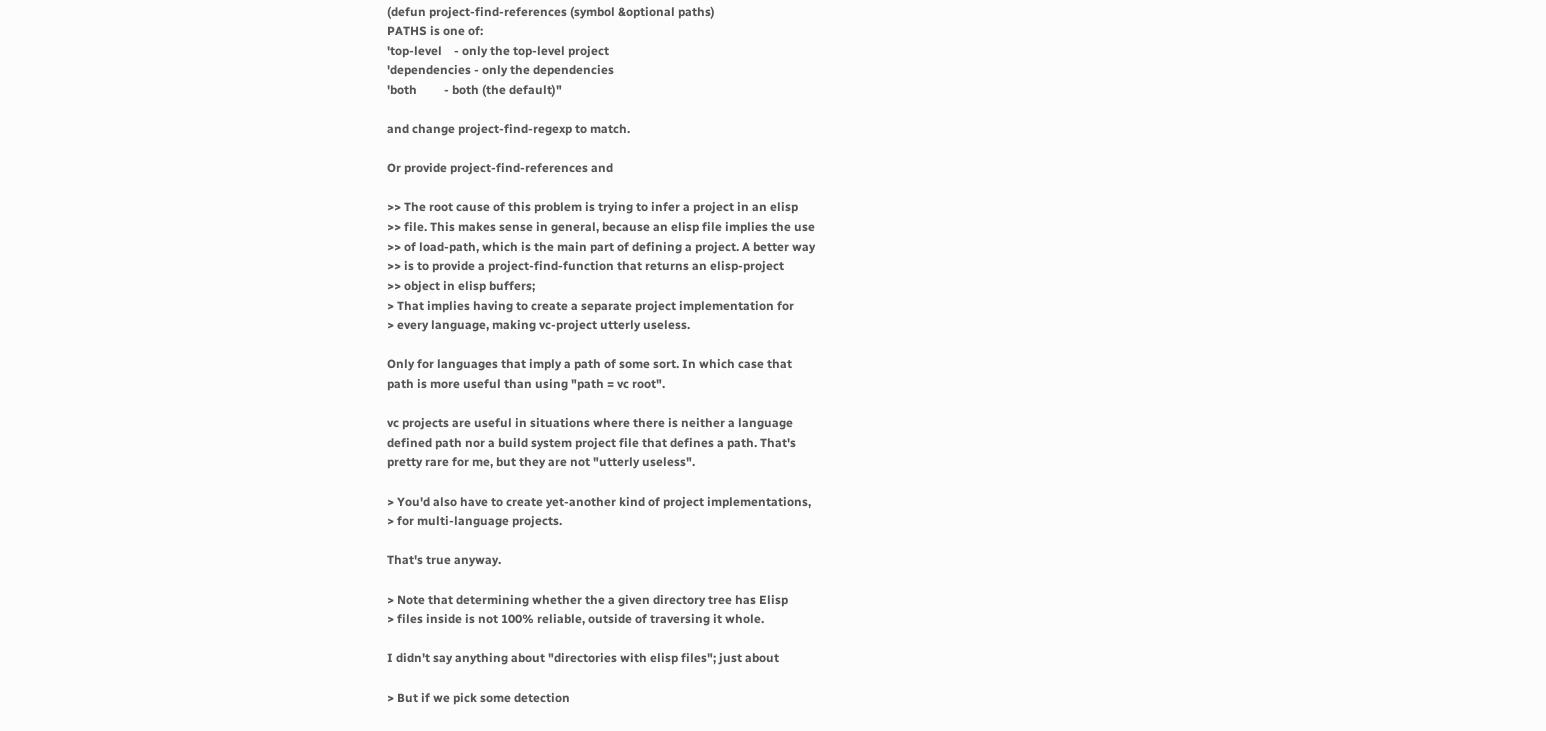(defun project-find-references (symbol &optional paths)
PATHS is one of:
'top-level    - only the top-level project
'dependencies - only the dependencies
'both         - both (the default)"

and change project-find-regexp to match.

Or provide project-find-references and

>> The root cause of this problem is trying to infer a project in an elisp
>> file. This makes sense in general, because an elisp file implies the use
>> of load-path, which is the main part of defining a project. A better way
>> is to provide a project-find-function that returns an elisp-project
>> object in elisp buffers;
> That implies having to create a separate project implementation for
> every language, making vc-project utterly useless.

Only for languages that imply a path of some sort. In which case that
path is more useful than using "path = vc root".

vc projects are useful in situations where there is neither a language
defined path nor a build system project file that defines a path. That's
pretty rare for me, but they are not "utterly useless".

> You'd also have to create yet-another kind of project implementations,
> for multi-language projects.

That's true anyway.

> Note that determining whether the a given directory tree has Elisp
> files inside is not 100% reliable, outside of traversing it whole.

I didn't say anything about "directories with elisp files"; just about

> But if we pick some detection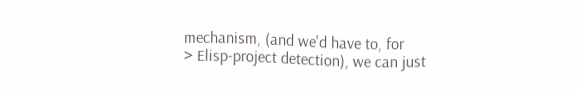mechanism, (and we'd have to, for
> Elisp-project detection), we can just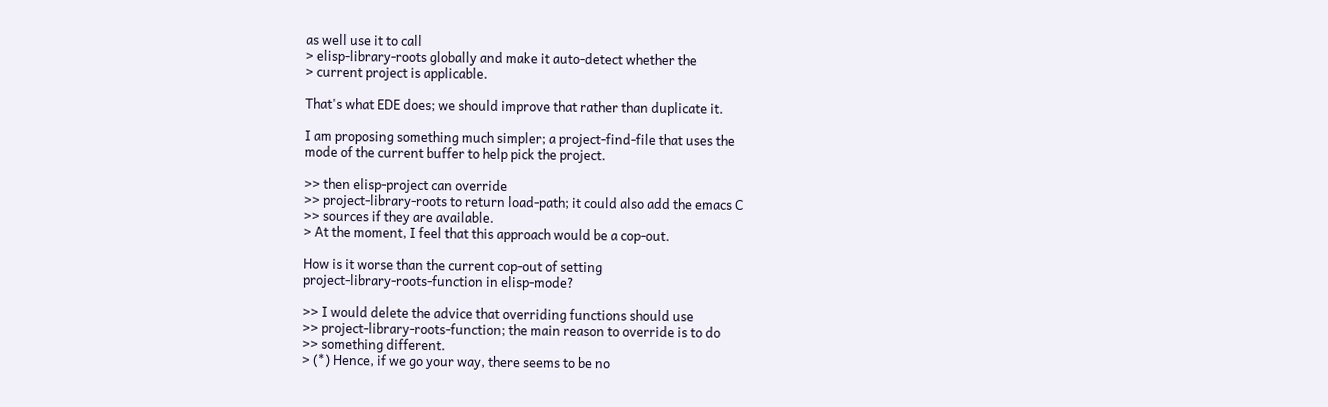as well use it to call
> elisp-library-roots globally and make it auto-detect whether the
> current project is applicable.

That's what EDE does; we should improve that rather than duplicate it.

I am proposing something much simpler; a project-find-file that uses the
mode of the current buffer to help pick the project.

>> then elisp-project can override
>> project-library-roots to return load-path; it could also add the emacs C
>> sources if they are available.
> At the moment, I feel that this approach would be a cop-out.

How is it worse than the current cop-out of setting
project-library-roots-function in elisp-mode?

>> I would delete the advice that overriding functions should use
>> project-library-roots-function; the main reason to override is to do
>> something different.
> (*) Hence, if we go your way, there seems to be no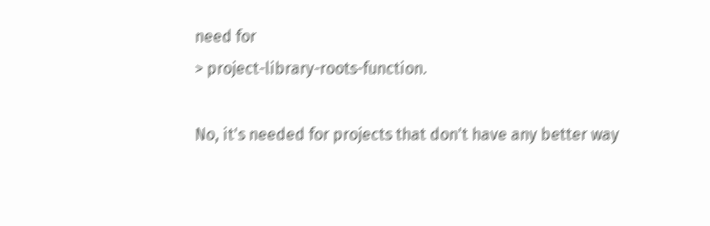need for
> project-library-roots-function.

No, it's needed for projects that don't have any better way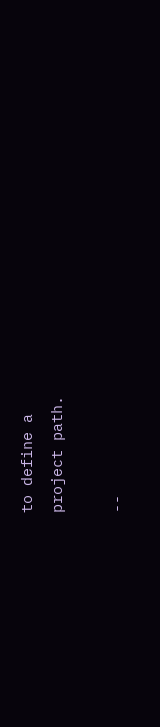to define a
project path.

--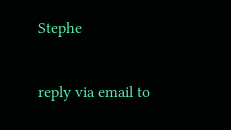Stephe

reply via email to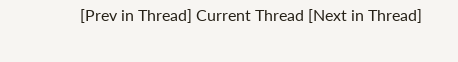[Prev in Thread] Current Thread [Next in Thread]